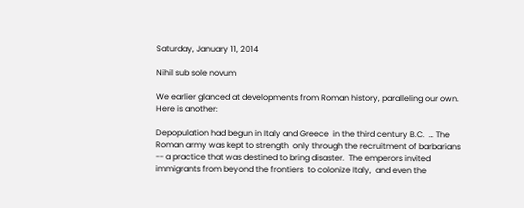Saturday, January 11, 2014

Nihil sub sole novum

We earlier glanced at developments from Roman history, paralleling our own.
Here is another:

Depopulation had begun in Italy and Greece  in the third century B.C.  … The Roman army was kept to strength  only through the recruitment of barbarians -- a practice that was destined to bring disaster.  The emperors invited immigrants from beyond the frontiers  to colonize Italy,  and even the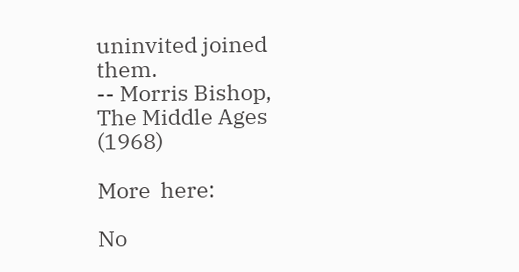uninvited joined them.
-- Morris Bishop, The Middle Ages (1968)

More  here:

No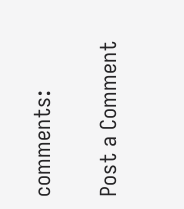comments:

Post a Comment